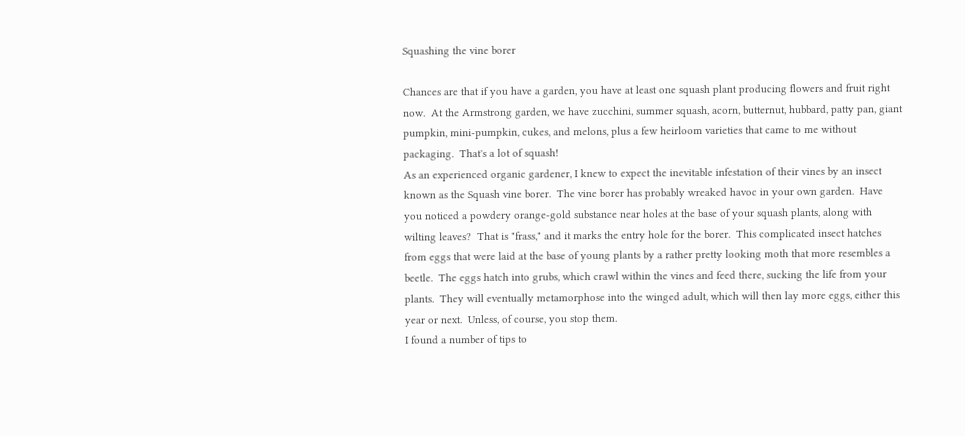Squashing the vine borer

Chances are that if you have a garden, you have at least one squash plant producing flowers and fruit right now.  At the Armstrong garden, we have zucchini, summer squash, acorn, butternut, hubbard, patty pan, giant pumpkin, mini-pumpkin, cukes, and melons, plus a few heirloom varieties that came to me without packaging.  That's a lot of squash!
As an experienced organic gardener, I knew to expect the inevitable infestation of their vines by an insect known as the Squash vine borer.  The vine borer has probably wreaked havoc in your own garden.  Have you noticed a powdery orange-gold substance near holes at the base of your squash plants, along with wilting leaves?  That is "frass," and it marks the entry hole for the borer.  This complicated insect hatches from eggs that were laid at the base of young plants by a rather pretty looking moth that more resembles a beetle.  The eggs hatch into grubs, which crawl within the vines and feed there, sucking the life from your plants.  They will eventually metamorphose into the winged adult, which will then lay more eggs, either this year or next.  Unless, of course, you stop them.
I found a number of tips to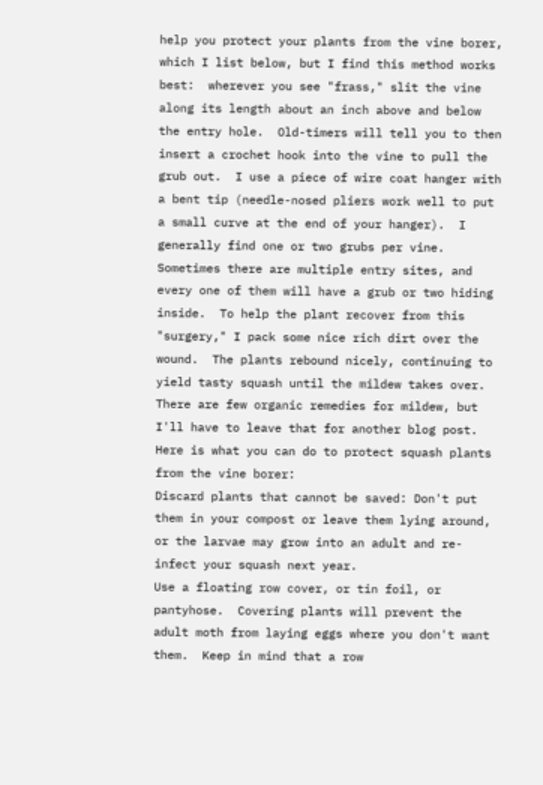help you protect your plants from the vine borer, which I list below, but I find this method works best:  wherever you see "frass," slit the vine along its length about an inch above and below the entry hole.  Old-timers will tell you to then insert a crochet hook into the vine to pull the grub out.  I use a piece of wire coat hanger with a bent tip (needle-nosed pliers work well to put a small curve at the end of your hanger).  I generally find one or two grubs per vine.  Sometimes there are multiple entry sites, and every one of them will have a grub or two hiding inside.  To help the plant recover from this "surgery," I pack some nice rich dirt over the wound.  The plants rebound nicely, continuing to yield tasty squash until the mildew takes over.  There are few organic remedies for mildew, but I'll have to leave that for another blog post.
Here is what you can do to protect squash plants from the vine borer:
Discard plants that cannot be saved: Don't put them in your compost or leave them lying around, or the larvae may grow into an adult and re-infect your squash next year.
Use a floating row cover, or tin foil, or pantyhose.  Covering plants will prevent the adult moth from laying eggs where you don't want them.  Keep in mind that a row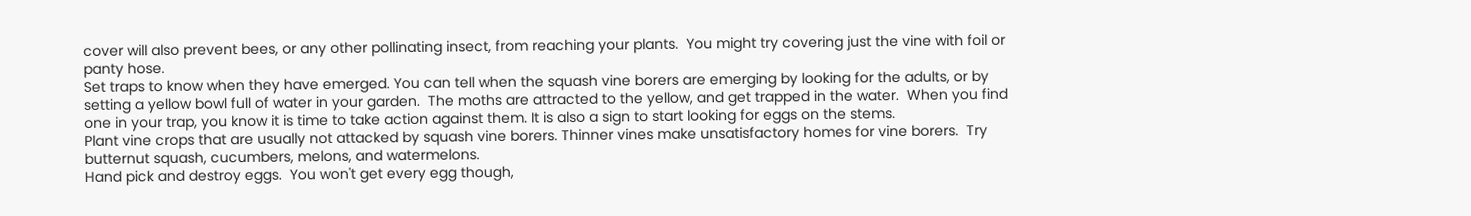cover will also prevent bees, or any other pollinating insect, from reaching your plants.  You might try covering just the vine with foil or panty hose.
Set traps to know when they have emerged. You can tell when the squash vine borers are emerging by looking for the adults, or by setting a yellow bowl full of water in your garden.  The moths are attracted to the yellow, and get trapped in the water.  When you find one in your trap, you know it is time to take action against them. It is also a sign to start looking for eggs on the stems.
Plant vine crops that are usually not attacked by squash vine borers. Thinner vines make unsatisfactory homes for vine borers.  Try butternut squash, cucumbers, melons, and watermelons.
Hand pick and destroy eggs.  You won't get every egg though,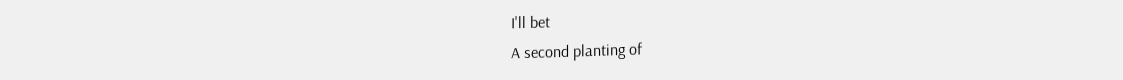I'll bet
A second planting of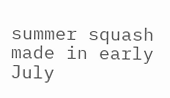summer squash made in early July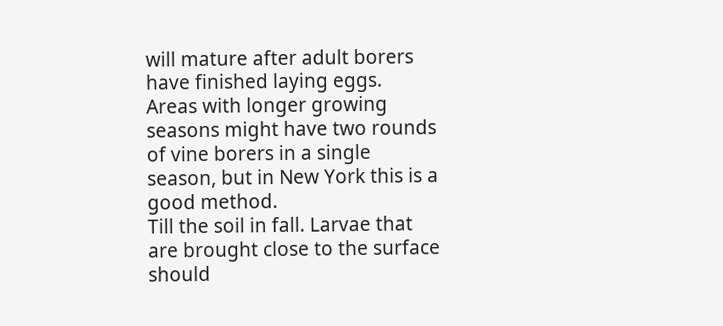will mature after adult borers have finished laying eggs.  Areas with longer growing seasons might have two rounds of vine borers in a single season, but in New York this is a good method.
Till the soil in fall. Larvae that are brought close to the surface should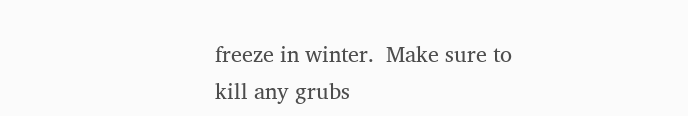freeze in winter.  Make sure to kill any grubs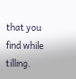that you find while tilling.